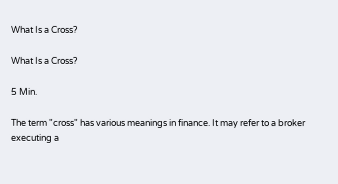What Is a Cross?

What Is a Cross?

5 Min.

The term "cross" has various meanings in finance. It may refer to a broker executing a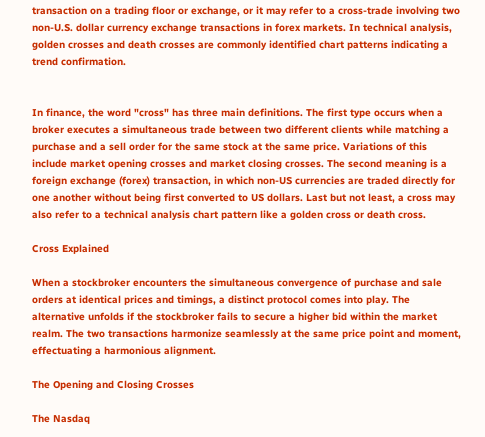transaction on a trading floor or exchange, or it may refer to a cross-trade involving two non-U.S. dollar currency exchange transactions in forex markets. In technical analysis, golden crosses and death crosses are commonly identified chart patterns indicating a trend confirmation.


In finance, the word "cross" has three main definitions. The first type occurs when a broker executes a simultaneous trade between two different clients while matching a purchase and a sell order for the same stock at the same price. Variations of this include market opening crosses and market closing crosses. The second meaning is a foreign exchange (forex) transaction, in which non-US currencies are traded directly for one another without being first converted to US dollars. Last but not least, a cross may also refer to a technical analysis chart pattern like a golden cross or death cross.

Cross Explained

When a stockbroker encounters the simultaneous convergence of purchase and sale orders at identical prices and timings, a distinct protocol comes into play. The alternative unfolds if the stockbroker fails to secure a higher bid within the market realm. The two transactions harmonize seamlessly at the same price point and moment, effectuating a harmonious alignment.

The Opening and Closing Crosses

The Nasdaq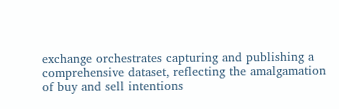exchange orchestrates capturing and publishing a comprehensive dataset, reflecting the amalgamation of buy and sell intentions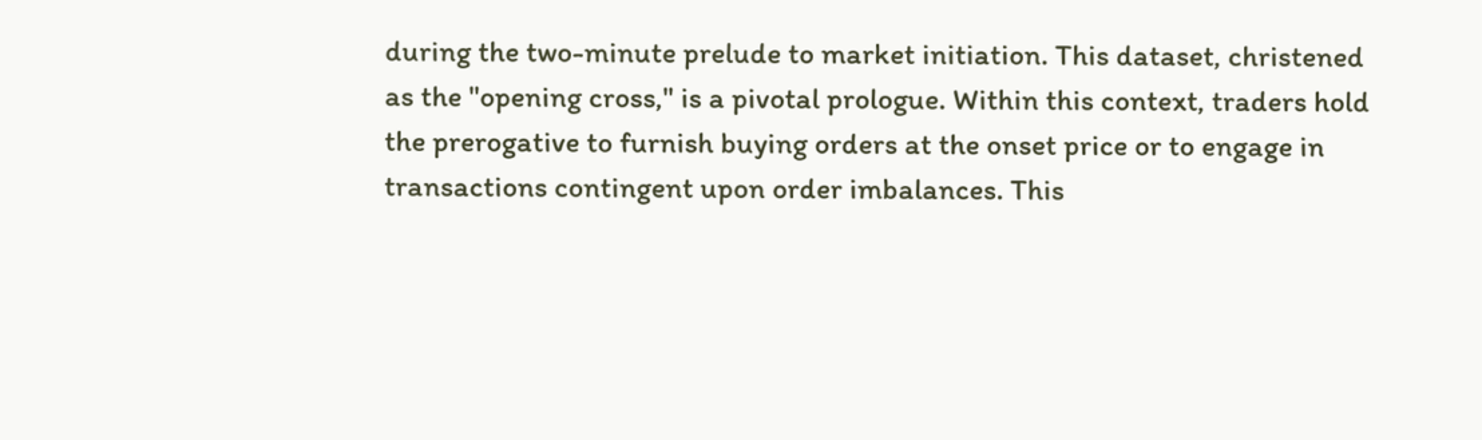during the two-minute prelude to market initiation. This dataset, christened as the "opening cross," is a pivotal prologue. Within this context, traders hold the prerogative to furnish buying orders at the onset price or to engage in transactions contingent upon order imbalances. This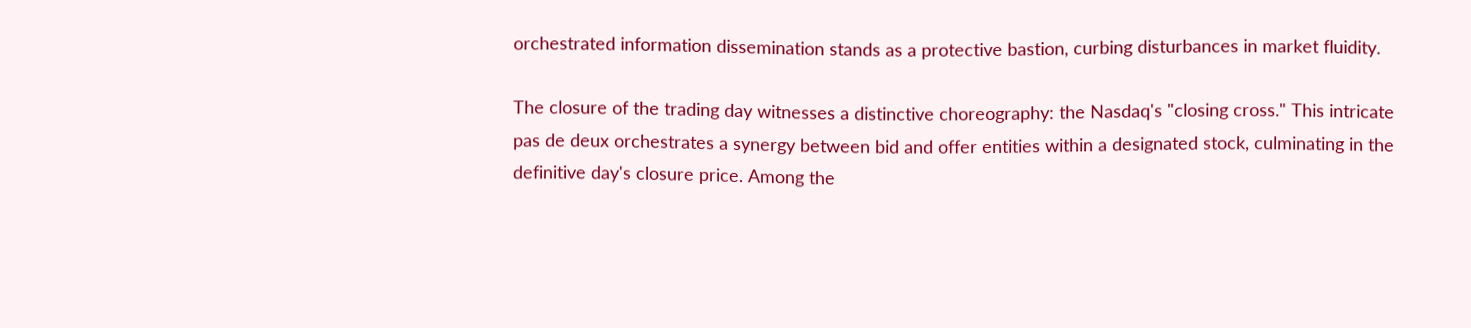orchestrated information dissemination stands as a protective bastion, curbing disturbances in market fluidity.

The closure of the trading day witnesses a distinctive choreography: the Nasdaq's "closing cross." This intricate pas de deux orchestrates a synergy between bid and offer entities within a designated stock, culminating in the definitive day's closure price. Among the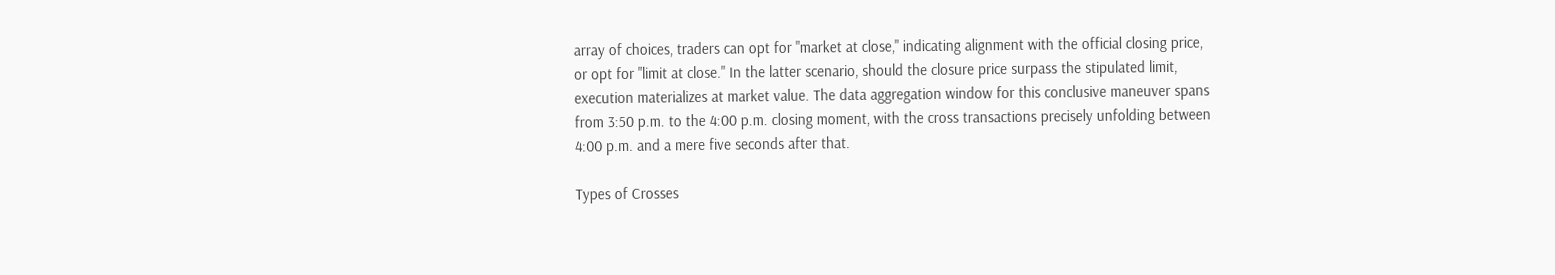array of choices, traders can opt for "market at close," indicating alignment with the official closing price, or opt for "limit at close." In the latter scenario, should the closure price surpass the stipulated limit, execution materializes at market value. The data aggregation window for this conclusive maneuver spans from 3:50 p.m. to the 4:00 p.m. closing moment, with the cross transactions precisely unfolding between 4:00 p.m. and a mere five seconds after that.

Types of Crosses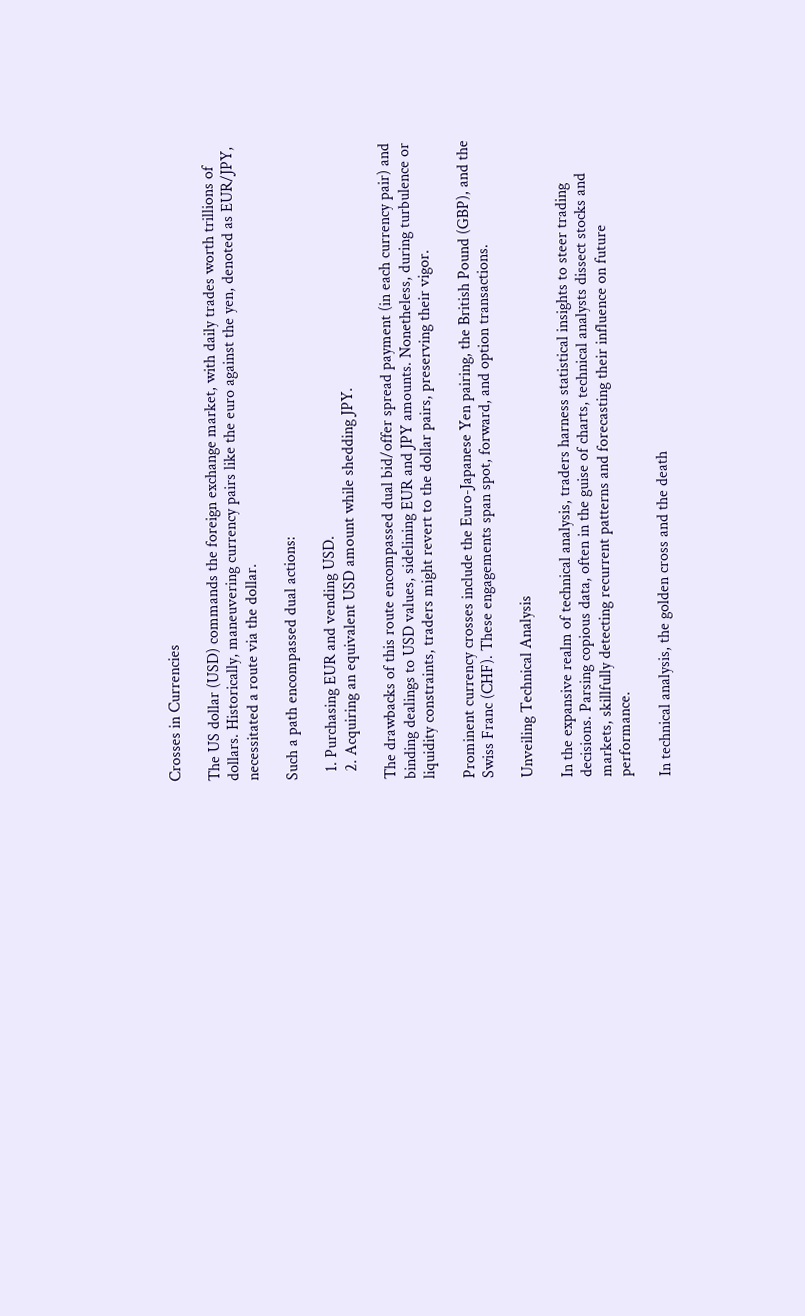Crosses in Currencies

The US dollar (USD) commands the foreign exchange market, with daily trades worth trillions of dollars. Historically, maneuvering currency pairs like the euro against the yen, denoted as EUR/JPY, necessitated a route via the dollar.

Such a path encompassed dual actions:

  1. Purchasing EUR and vending USD.
  2. Acquiring an equivalent USD amount while shedding JPY.

The drawbacks of this route encompassed dual bid/offer spread payment (in each currency pair) and binding dealings to USD values, sidelining EUR and JPY amounts. Nonetheless, during turbulence or liquidity constraints, traders might revert to the dollar pairs, preserving their vigor.

Prominent currency crosses include the Euro-Japanese Yen pairing, the British Pound (GBP), and the Swiss Franc (CHF). These engagements span spot, forward, and option transactions.

Unveiling Technical Analysis

In the expansive realm of technical analysis, traders harness statistical insights to steer trading decisions. Parsing copious data, often in the guise of charts, technical analysts dissect stocks and markets, skillfully detecting recurrent patterns and forecasting their influence on future performance.

In technical analysis, the golden cross and the death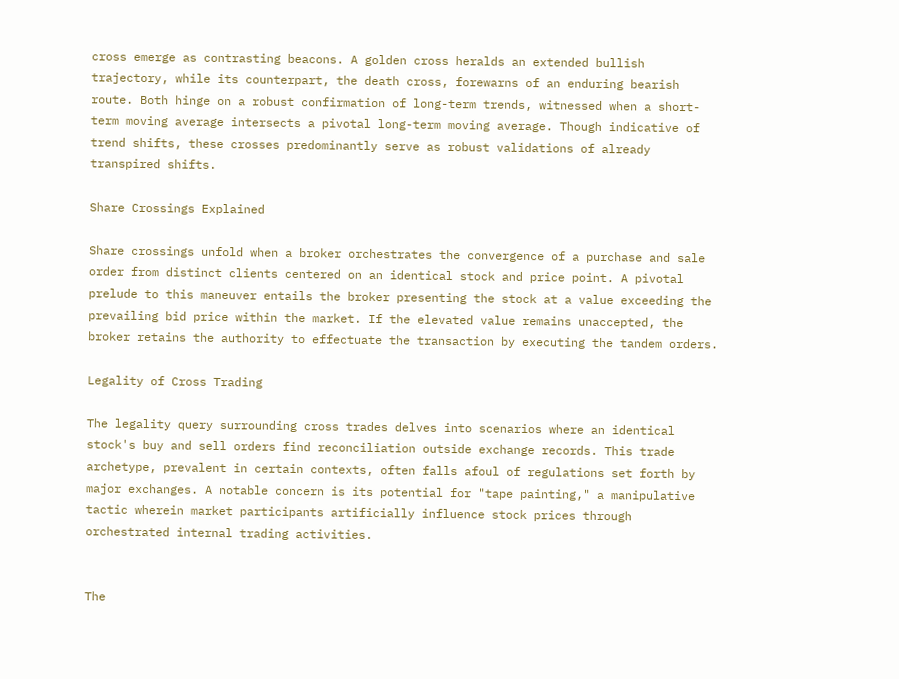cross emerge as contrasting beacons. A golden cross heralds an extended bullish trajectory, while its counterpart, the death cross, forewarns of an enduring bearish route. Both hinge on a robust confirmation of long-term trends, witnessed when a short-term moving average intersects a pivotal long-term moving average. Though indicative of trend shifts, these crosses predominantly serve as robust validations of already transpired shifts.

Share Crossings Explained

Share crossings unfold when a broker orchestrates the convergence of a purchase and sale order from distinct clients centered on an identical stock and price point. A pivotal prelude to this maneuver entails the broker presenting the stock at a value exceeding the prevailing bid price within the market. If the elevated value remains unaccepted, the broker retains the authority to effectuate the transaction by executing the tandem orders.

Legality of Cross Trading

The legality query surrounding cross trades delves into scenarios where an identical stock's buy and sell orders find reconciliation outside exchange records. This trade archetype, prevalent in certain contexts, often falls afoul of regulations set forth by major exchanges. A notable concern is its potential for "tape painting," a manipulative tactic wherein market participants artificially influence stock prices through orchestrated internal trading activities.


The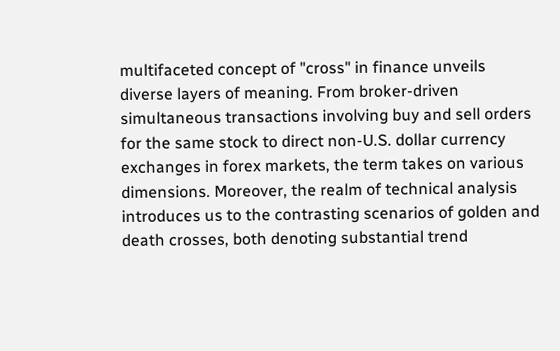multifaceted concept of "cross" in finance unveils diverse layers of meaning. From broker-driven simultaneous transactions involving buy and sell orders for the same stock to direct non-U.S. dollar currency exchanges in forex markets, the term takes on various dimensions. Moreover, the realm of technical analysis introduces us to the contrasting scenarios of golden and death crosses, both denoting substantial trend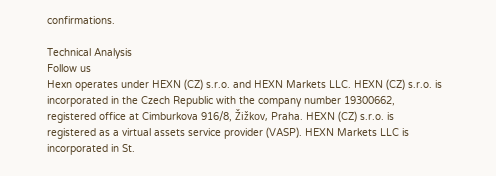confirmations.

Technical Analysis
Follow us
Hexn operates under HEXN (CZ) s.r.o. and HEXN Markets LLC. HEXN (CZ) s.r.o. is incorporated in the Czech Republic with the company number 19300662, registered office at Cimburkova 916/8, Žižkov, Praha. HEXN (CZ) s.r.o. is registered as a virtual assets service provider (VASP). HEXN Markets LLC is incorporated in St.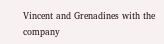Vincent and Grenadines with the company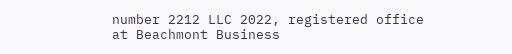number 2212 LLC 2022, registered office at Beachmont Business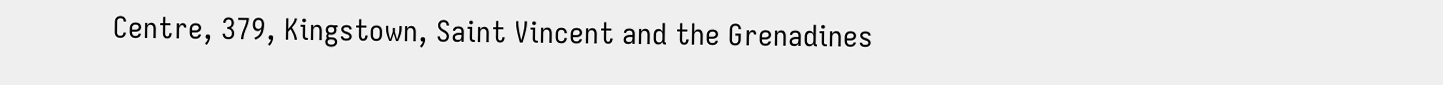Centre, 379, Kingstown, Saint Vincent and the Grenadines